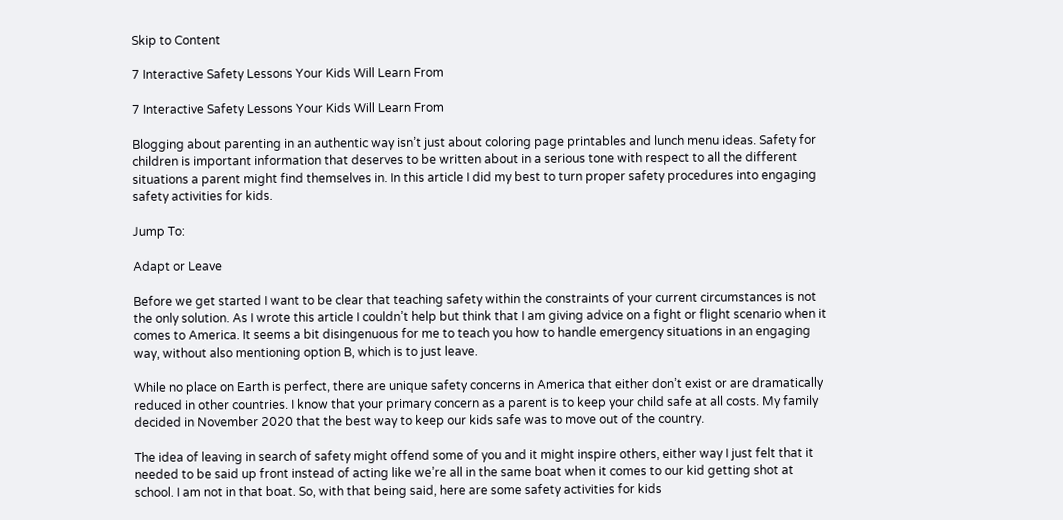Skip to Content

7 Interactive Safety Lessons Your Kids Will Learn From

7 Interactive Safety Lessons Your Kids Will Learn From

Blogging about parenting in an authentic way isn’t just about coloring page printables and lunch menu ideas. Safety for children is important information that deserves to be written about in a serious tone with respect to all the different situations a parent might find themselves in. In this article I did my best to turn proper safety procedures into engaging safety activities for kids.

Jump To:

Adapt or Leave

Before we get started I want to be clear that teaching safety within the constraints of your current circumstances is not the only solution. As I wrote this article I couldn’t help but think that I am giving advice on a fight or flight scenario when it comes to America. It seems a bit disingenuous for me to teach you how to handle emergency situations in an engaging way, without also mentioning option B, which is to just leave.

While no place on Earth is perfect, there are unique safety concerns in America that either don’t exist or are dramatically reduced in other countries. I know that your primary concern as a parent is to keep your child safe at all costs. My family decided in November 2020 that the best way to keep our kids safe was to move out of the country.

The idea of leaving in search of safety might offend some of you and it might inspire others, either way I just felt that it needed to be said up front instead of acting like we’re all in the same boat when it comes to our kid getting shot at school. I am not in that boat. So, with that being said, here are some safety activities for kids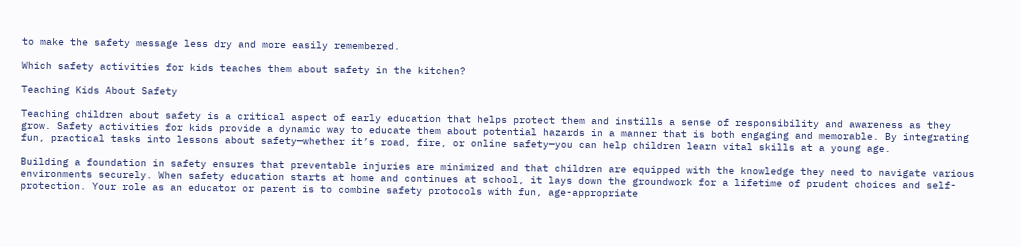to make the safety message less dry and more easily remembered.

Which safety activities for kids teaches them about safety in the kitchen?

Teaching Kids About Safety

Teaching children about safety is a critical aspect of early education that helps protect them and instills a sense of responsibility and awareness as they grow. Safety activities for kids provide a dynamic way to educate them about potential hazards in a manner that is both engaging and memorable. By integrating fun, practical tasks into lessons about safety—whether it’s road, fire, or online safety—you can help children learn vital skills at a young age.

Building a foundation in safety ensures that preventable injuries are minimized and that children are equipped with the knowledge they need to navigate various environments securely. When safety education starts at home and continues at school, it lays down the groundwork for a lifetime of prudent choices and self-protection. Your role as an educator or parent is to combine safety protocols with fun, age-appropriate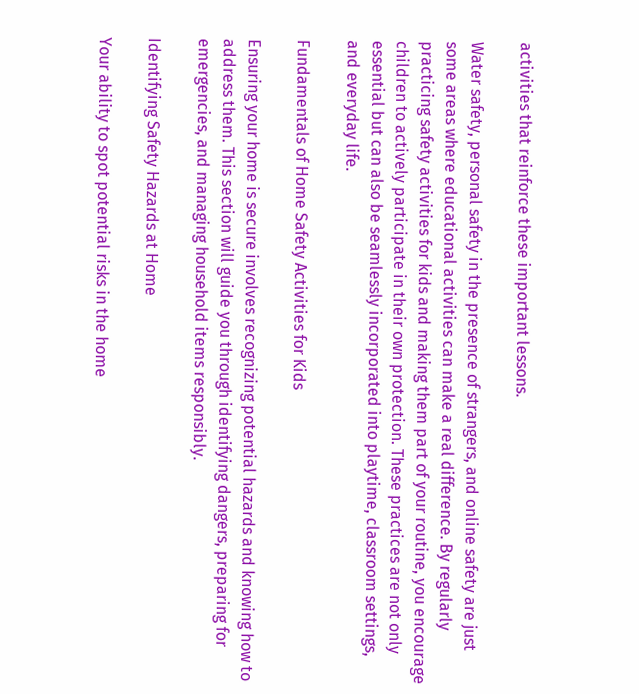activities that reinforce these important lessons.

Water safety, personal safety in the presence of strangers, and online safety are just some areas where educational activities can make a real difference. By regularly practicing safety activities for kids and making them part of your routine, you encourage children to actively participate in their own protection. These practices are not only essential but can also be seamlessly incorporated into playtime, classroom settings, and everyday life.

Fundamentals of Home Safety Activities for Kids

Ensuring your home is secure involves recognizing potential hazards and knowing how to address them. This section will guide you through identifying dangers, preparing for emergencies, and managing household items responsibly.

Identifying Safety Hazards at Home

Your ability to spot potential risks in the home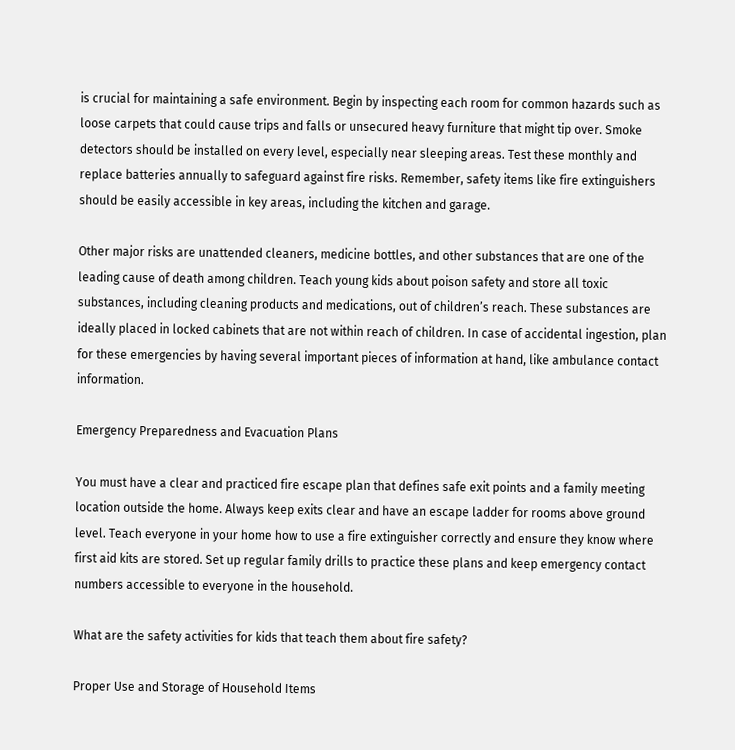is crucial for maintaining a safe environment. Begin by inspecting each room for common hazards such as loose carpets that could cause trips and falls or unsecured heavy furniture that might tip over. Smoke detectors should be installed on every level, especially near sleeping areas. Test these monthly and replace batteries annually to safeguard against fire risks. Remember, safety items like fire extinguishers should be easily accessible in key areas, including the kitchen and garage.

Other major risks are unattended cleaners, medicine bottles, and other substances that are one of the leading cause of death among children. Teach young kids about poison safety and store all toxic substances, including cleaning products and medications, out of children’s reach. These substances are ideally placed in locked cabinets that are not within reach of children. In case of accidental ingestion, plan for these emergencies by having several important pieces of information at hand, like ambulance contact information.

Emergency Preparedness and Evacuation Plans

You must have a clear and practiced fire escape plan that defines safe exit points and a family meeting location outside the home. Always keep exits clear and have an escape ladder for rooms above ground level. Teach everyone in your home how to use a fire extinguisher correctly and ensure they know where first aid kits are stored. Set up regular family drills to practice these plans and keep emergency contact numbers accessible to everyone in the household.

What are the safety activities for kids that teach them about fire safety?

Proper Use and Storage of Household Items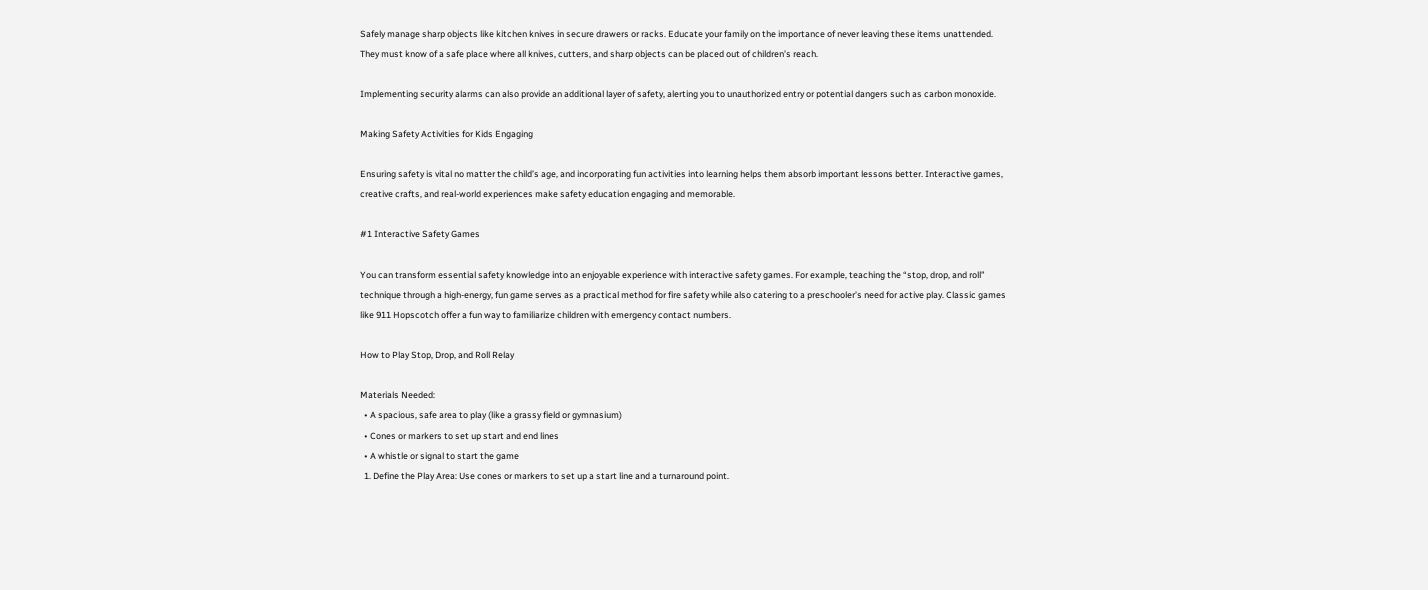Safely manage sharp objects like kitchen knives in secure drawers or racks. Educate your family on the importance of never leaving these items unattended. They must know of a safe place where all knives, cutters, and sharp objects can be placed out of children’s reach.

Implementing security alarms can also provide an additional layer of safety, alerting you to unauthorized entry or potential dangers such as carbon monoxide.

Making Safety Activities for Kids Engaging

Ensuring safety is vital no matter the child’s age, and incorporating fun activities into learning helps them absorb important lessons better. Interactive games, creative crafts, and real-world experiences make safety education engaging and memorable.

#1 Interactive Safety Games

You can transform essential safety knowledge into an enjoyable experience with interactive safety games. For example, teaching the “stop, drop, and roll” technique through a high-energy, fun game serves as a practical method for fire safety while also catering to a preschooler’s need for active play. Classic games like 911 Hopscotch offer a fun way to familiarize children with emergency contact numbers.

How to Play Stop, Drop, and Roll Relay

Materials Needed:
  • A spacious, safe area to play (like a grassy field or gymnasium)
  • Cones or markers to set up start and end lines
  • A whistle or signal to start the game
  1. Define the Play Area: Use cones or markers to set up a start line and a turnaround point.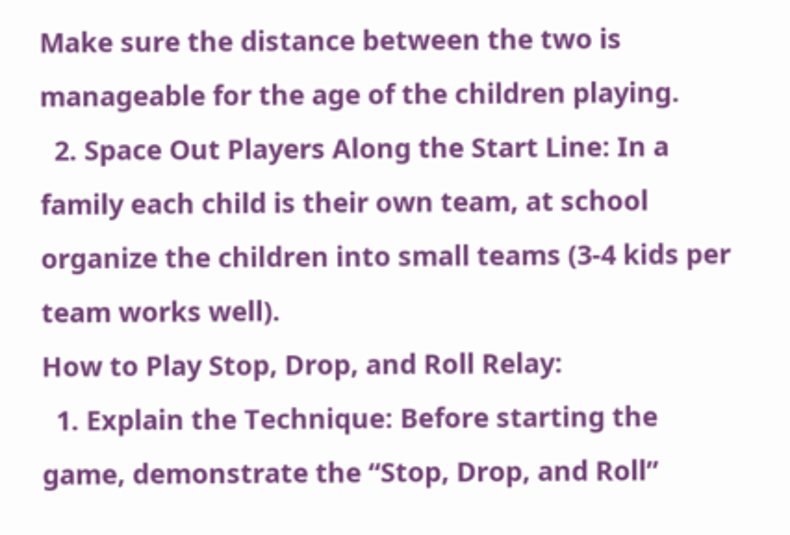Make sure the distance between the two is manageable for the age of the children playing.
  2. Space Out Players Along the Start Line: In a family each child is their own team, at school organize the children into small teams (3-4 kids per team works well).
How to Play Stop, Drop, and Roll Relay:
  1. Explain the Technique: Before starting the game, demonstrate the “Stop, Drop, and Roll”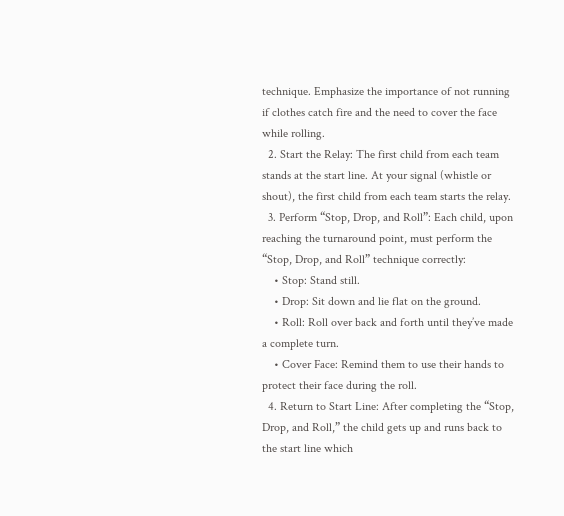technique. Emphasize the importance of not running if clothes catch fire and the need to cover the face while rolling.
  2. Start the Relay: The first child from each team stands at the start line. At your signal (whistle or shout), the first child from each team starts the relay.
  3. Perform “Stop, Drop, and Roll”: Each child, upon reaching the turnaround point, must perform the “Stop, Drop, and Roll” technique correctly:
    • Stop: Stand still.
    • Drop: Sit down and lie flat on the ground.
    • Roll: Roll over back and forth until they’ve made a complete turn.
    • Cover Face: Remind them to use their hands to protect their face during the roll.
  4. Return to Start Line: After completing the “Stop, Drop, and Roll,” the child gets up and runs back to the start line which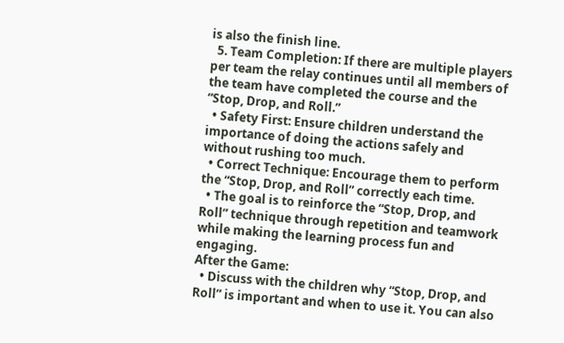is also the finish line.
  5. Team Completion: If there are multiple players per team the relay continues until all members of the team have completed the course and the “Stop, Drop, and Roll.”
  • Safety First: Ensure children understand the importance of doing the actions safely and without rushing too much.
  • Correct Technique: Encourage them to perform the “Stop, Drop, and Roll” correctly each time.
  • The goal is to reinforce the “Stop, Drop, and Roll” technique through repetition and teamwork while making the learning process fun and engaging.
After the Game:
  • Discuss with the children why “Stop, Drop, and Roll” is important and when to use it. You can also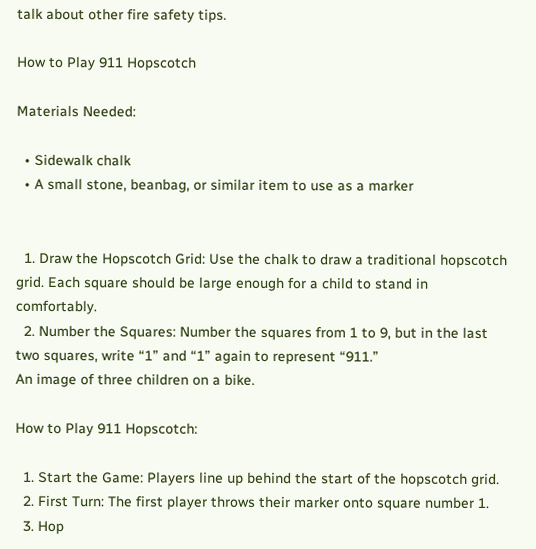talk about other fire safety tips.

How to Play 911 Hopscotch

Materials Needed:

  • Sidewalk chalk
  • A small stone, beanbag, or similar item to use as a marker


  1. Draw the Hopscotch Grid: Use the chalk to draw a traditional hopscotch grid. Each square should be large enough for a child to stand in comfortably.
  2. Number the Squares: Number the squares from 1 to 9, but in the last two squares, write “1” and “1” again to represent “911.”
An image of three children on a bike.

How to Play 911 Hopscotch:

  1. Start the Game: Players line up behind the start of the hopscotch grid.
  2. First Turn: The first player throws their marker onto square number 1.
  3. Hop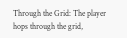Through the Grid: The player hops through the grid,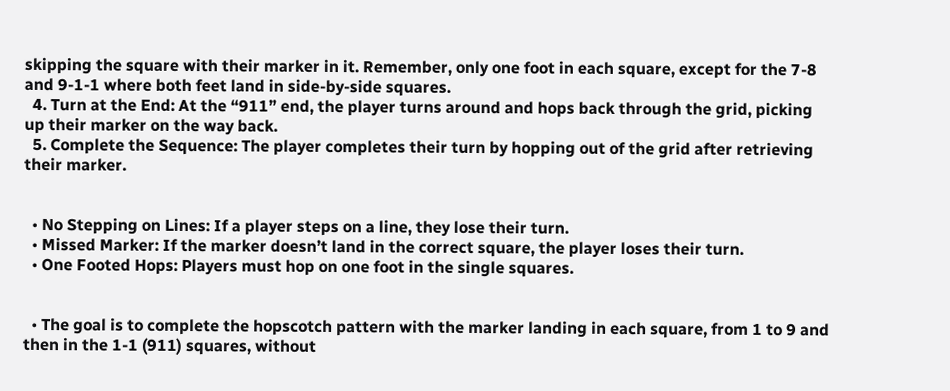skipping the square with their marker in it. Remember, only one foot in each square, except for the 7-8 and 9-1-1 where both feet land in side-by-side squares.
  4. Turn at the End: At the “911” end, the player turns around and hops back through the grid, picking up their marker on the way back.
  5. Complete the Sequence: The player completes their turn by hopping out of the grid after retrieving their marker.


  • No Stepping on Lines: If a player steps on a line, they lose their turn.
  • Missed Marker: If the marker doesn’t land in the correct square, the player loses their turn.
  • One Footed Hops: Players must hop on one foot in the single squares.


  • The goal is to complete the hopscotch pattern with the marker landing in each square, from 1 to 9 and then in the 1-1 (911) squares, without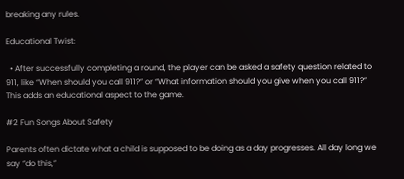breaking any rules.

Educational Twist:

  • After successfully completing a round, the player can be asked a safety question related to 911, like “When should you call 911?” or “What information should you give when you call 911?” This adds an educational aspect to the game.

#2 Fun Songs About Safety

Parents often dictate what a child is supposed to be doing as a day progresses. All day long we say “do this,”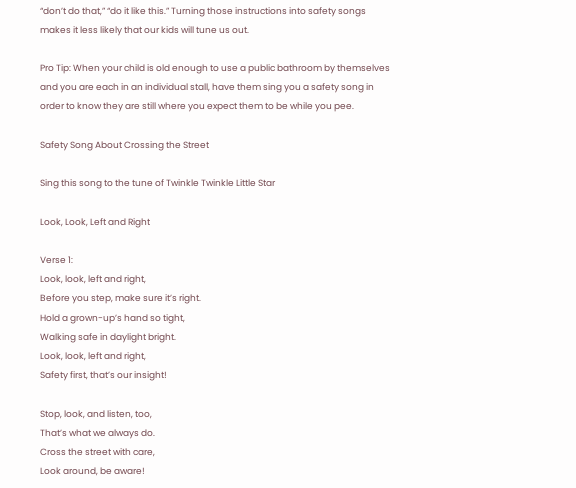“don’t do that,” “do it like this.” Turning those instructions into safety songs makes it less likely that our kids will tune us out.

Pro Tip: When your child is old enough to use a public bathroom by themselves and you are each in an individual stall, have them sing you a safety song in order to know they are still where you expect them to be while you pee.

Safety Song About Crossing the Street

Sing this song to the tune of Twinkle Twinkle Little Star

Look, Look, Left and Right

Verse 1:
Look, look, left and right,
Before you step, make sure it’s right.
Hold a grown-up’s hand so tight,
Walking safe in daylight bright.
Look, look, left and right,
Safety first, that’s our insight!

Stop, look, and listen, too,
That’s what we always do.
Cross the street with care,
Look around, be aware!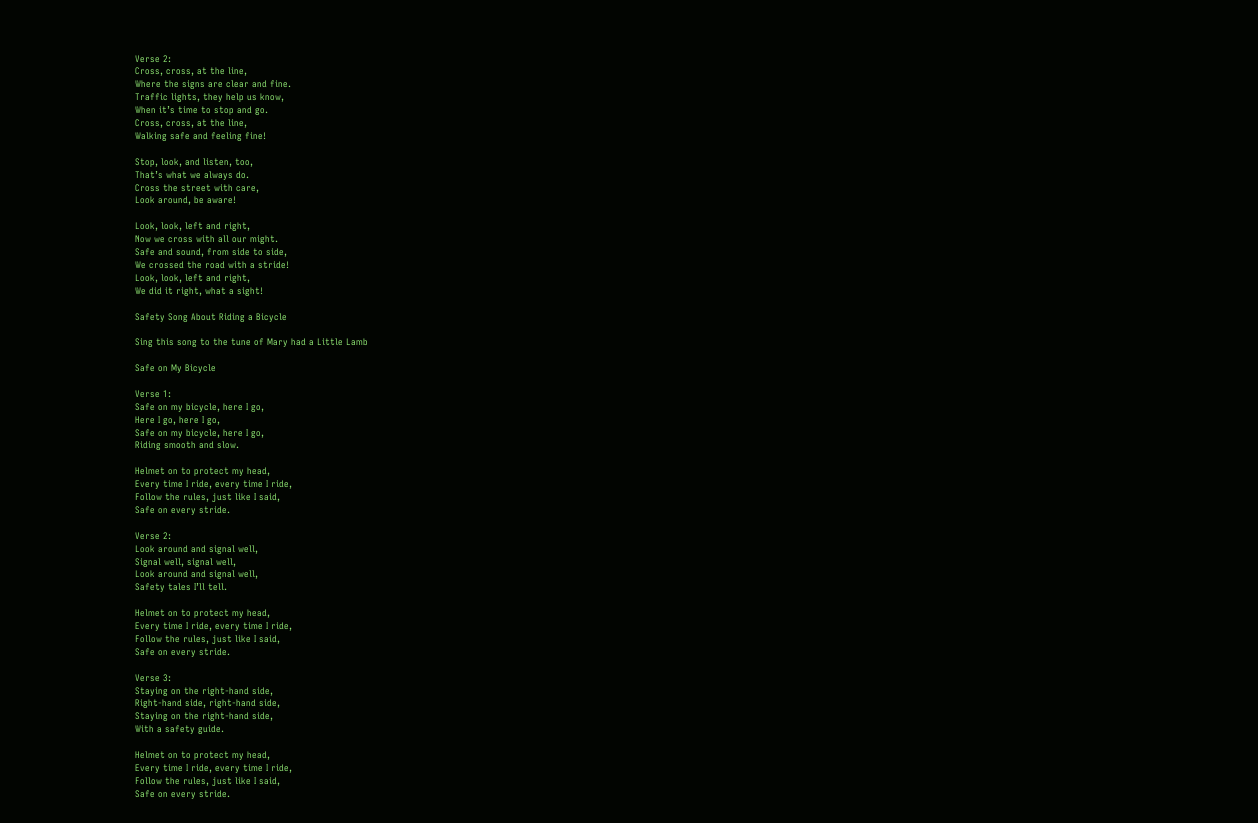Verse 2:
Cross, cross, at the line,
Where the signs are clear and fine.
Traffic lights, they help us know,
When it’s time to stop and go.
Cross, cross, at the line,
Walking safe and feeling fine!

Stop, look, and listen, too,
That’s what we always do.
Cross the street with care,
Look around, be aware!

Look, look, left and right,
Now we cross with all our might.
Safe and sound, from side to side,
We crossed the road with a stride!
Look, look, left and right,
We did it right, what a sight!

Safety Song About Riding a Bicycle

Sing this song to the tune of Mary had a Little Lamb

Safe on My Bicycle

Verse 1:
Safe on my bicycle, here I go,
Here I go, here I go,
Safe on my bicycle, here I go,
Riding smooth and slow.

Helmet on to protect my head,
Every time I ride, every time I ride,
Follow the rules, just like I said,
Safe on every stride.

Verse 2:
Look around and signal well,
Signal well, signal well,
Look around and signal well,
Safety tales I’ll tell.

Helmet on to protect my head,
Every time I ride, every time I ride,
Follow the rules, just like I said,
Safe on every stride.

Verse 3:
Staying on the right-hand side,
Right-hand side, right-hand side,
Staying on the right-hand side,
With a safety guide.

Helmet on to protect my head,
Every time I ride, every time I ride,
Follow the rules, just like I said,
Safe on every stride.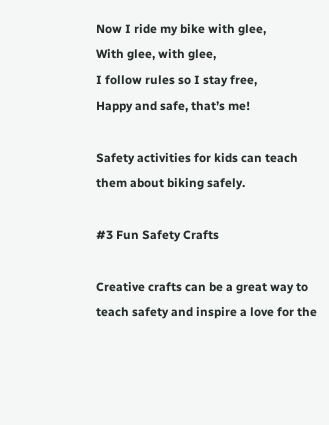Now I ride my bike with glee,
With glee, with glee,
I follow rules so I stay free,
Happy and safe, that’s me!

Safety activities for kids can teach them about biking safely.

#3 Fun Safety Crafts

Creative crafts can be a great way to teach safety and inspire a love for the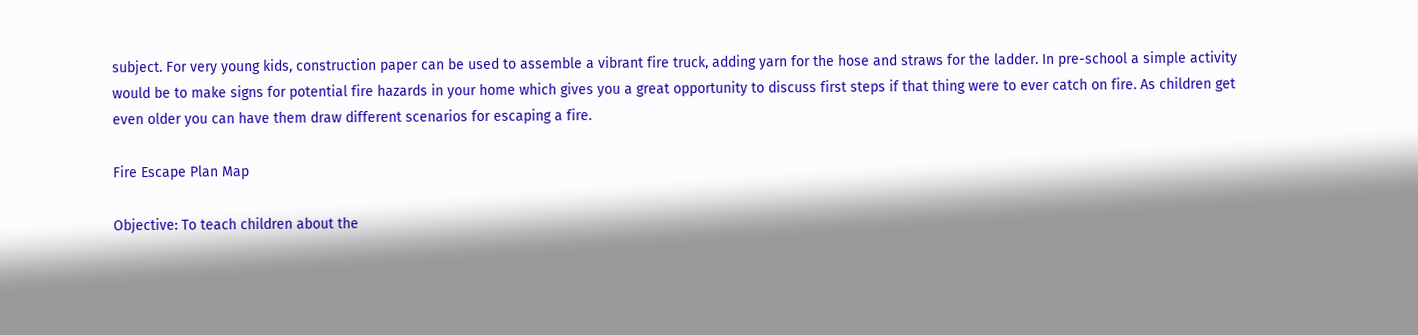subject. For very young kids, construction paper can be used to assemble a vibrant fire truck, adding yarn for the hose and straws for the ladder. In pre-school a simple activity would be to make signs for potential fire hazards in your home which gives you a great opportunity to discuss first steps if that thing were to ever catch on fire. As children get even older you can have them draw different scenarios for escaping a fire.

Fire Escape Plan Map

Objective: To teach children about the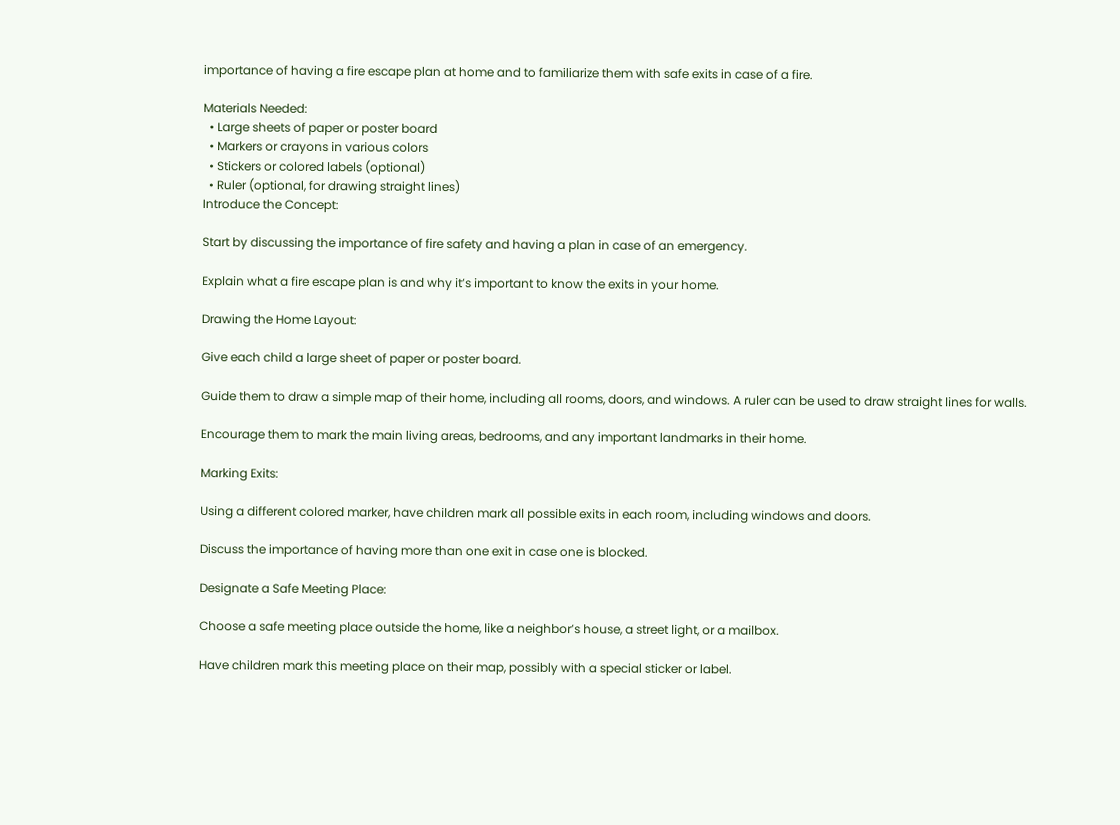importance of having a fire escape plan at home and to familiarize them with safe exits in case of a fire.

Materials Needed:
  • Large sheets of paper or poster board
  • Markers or crayons in various colors
  • Stickers or colored labels (optional)
  • Ruler (optional, for drawing straight lines)
Introduce the Concept:

Start by discussing the importance of fire safety and having a plan in case of an emergency.

Explain what a fire escape plan is and why it’s important to know the exits in your home.

Drawing the Home Layout:

Give each child a large sheet of paper or poster board.

Guide them to draw a simple map of their home, including all rooms, doors, and windows. A ruler can be used to draw straight lines for walls.

Encourage them to mark the main living areas, bedrooms, and any important landmarks in their home.

Marking Exits:

Using a different colored marker, have children mark all possible exits in each room, including windows and doors.

Discuss the importance of having more than one exit in case one is blocked.

Designate a Safe Meeting Place:

Choose a safe meeting place outside the home, like a neighbor’s house, a street light, or a mailbox.

Have children mark this meeting place on their map, possibly with a special sticker or label.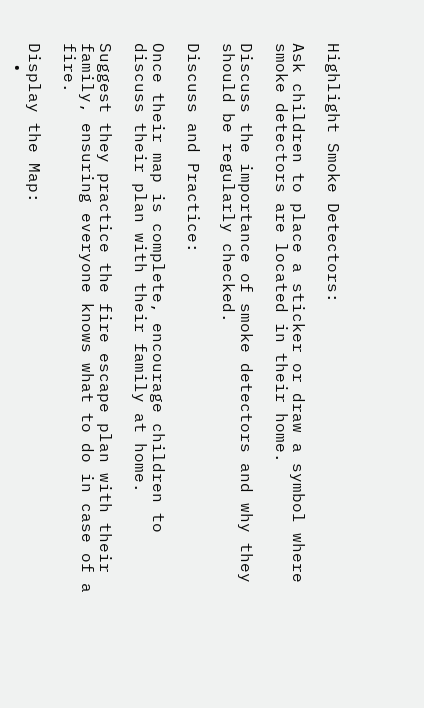Highlight Smoke Detectors:

Ask children to place a sticker or draw a symbol where smoke detectors are located in their home.

Discuss the importance of smoke detectors and why they should be regularly checked.

Discuss and Practice:

Once their map is complete, encourage children to discuss their plan with their family at home.

Suggest they practice the fire escape plan with their family, ensuring everyone knows what to do in case of a fire.

Display the Map:
  •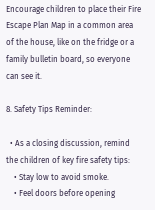Encourage children to place their Fire Escape Plan Map in a common area of the house, like on the fridge or a family bulletin board, so everyone can see it.

8. Safety Tips Reminder:

  • As a closing discussion, remind the children of key fire safety tips:
    • Stay low to avoid smoke.
    • Feel doors before opening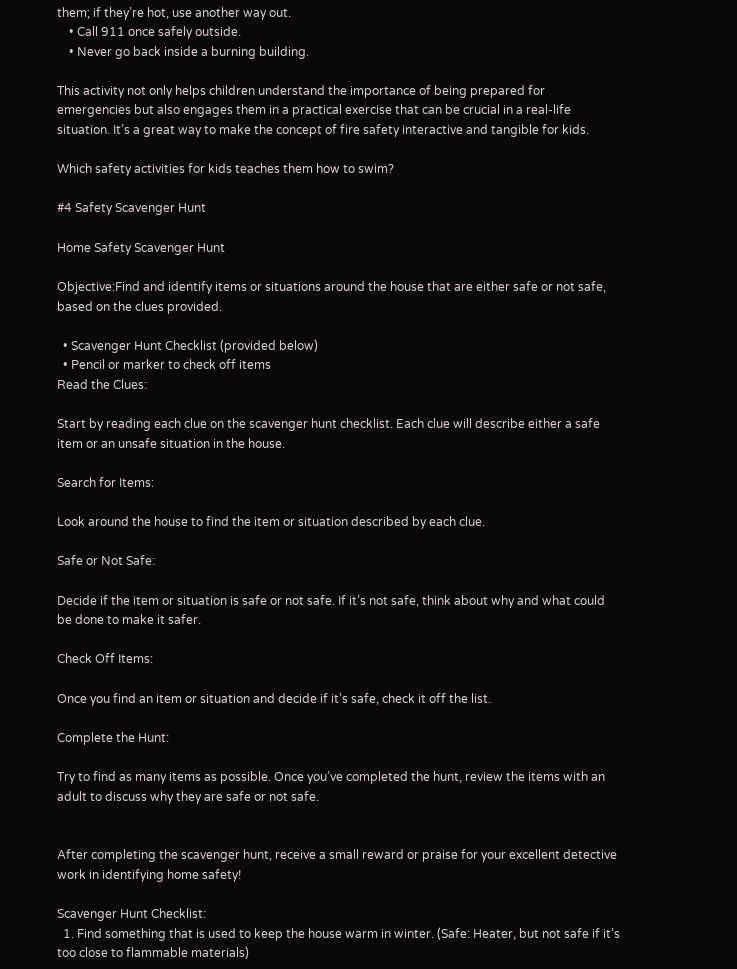them; if they’re hot, use another way out.
    • Call 911 once safely outside.
    • Never go back inside a burning building.

This activity not only helps children understand the importance of being prepared for emergencies but also engages them in a practical exercise that can be crucial in a real-life situation. It’s a great way to make the concept of fire safety interactive and tangible for kids.

Which safety activities for kids teaches them how to swim?

#4 Safety Scavenger Hunt

Home Safety Scavenger Hunt

Objective:Find and identify items or situations around the house that are either safe or not safe, based on the clues provided.

  • Scavenger Hunt Checklist (provided below)
  • Pencil or marker to check off items
Read the Clues:

Start by reading each clue on the scavenger hunt checklist. Each clue will describe either a safe item or an unsafe situation in the house.

Search for Items:

Look around the house to find the item or situation described by each clue.

Safe or Not Safe:

Decide if the item or situation is safe or not safe. If it’s not safe, think about why and what could be done to make it safer.

Check Off Items:

Once you find an item or situation and decide if it’s safe, check it off the list.

Complete the Hunt:

Try to find as many items as possible. Once you’ve completed the hunt, review the items with an adult to discuss why they are safe or not safe.


After completing the scavenger hunt, receive a small reward or praise for your excellent detective work in identifying home safety!

Scavenger Hunt Checklist:
  1. Find something that is used to keep the house warm in winter. (Safe: Heater, but not safe if it’s too close to flammable materials)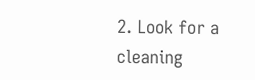2. Look for a cleaning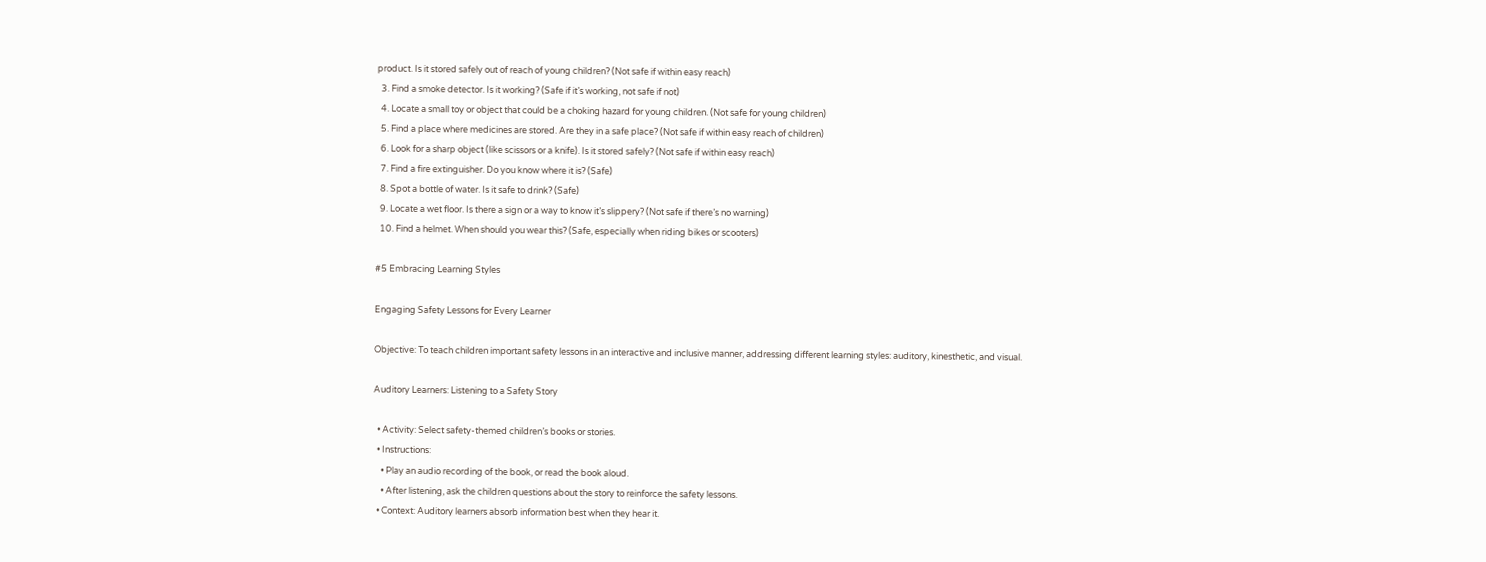product. Is it stored safely out of reach of young children? (Not safe if within easy reach)
  3. Find a smoke detector. Is it working? (Safe if it’s working, not safe if not)
  4. Locate a small toy or object that could be a choking hazard for young children. (Not safe for young children)
  5. Find a place where medicines are stored. Are they in a safe place? (Not safe if within easy reach of children)
  6. Look for a sharp object (like scissors or a knife). Is it stored safely? (Not safe if within easy reach)
  7. Find a fire extinguisher. Do you know where it is? (Safe)
  8. Spot a bottle of water. Is it safe to drink? (Safe)
  9. Locate a wet floor. Is there a sign or a way to know it’s slippery? (Not safe if there’s no warning)
  10. Find a helmet. When should you wear this? (Safe, especially when riding bikes or scooters)

#5 Embracing Learning Styles

Engaging Safety Lessons for Every Learner

Objective: To teach children important safety lessons in an interactive and inclusive manner, addressing different learning styles: auditory, kinesthetic, and visual.

Auditory Learners: Listening to a Safety Story

  • Activity: Select safety-themed children’s books or stories.
  • Instructions:
    • Play an audio recording of the book, or read the book aloud.
    • After listening, ask the children questions about the story to reinforce the safety lessons.
  • Context: Auditory learners absorb information best when they hear it.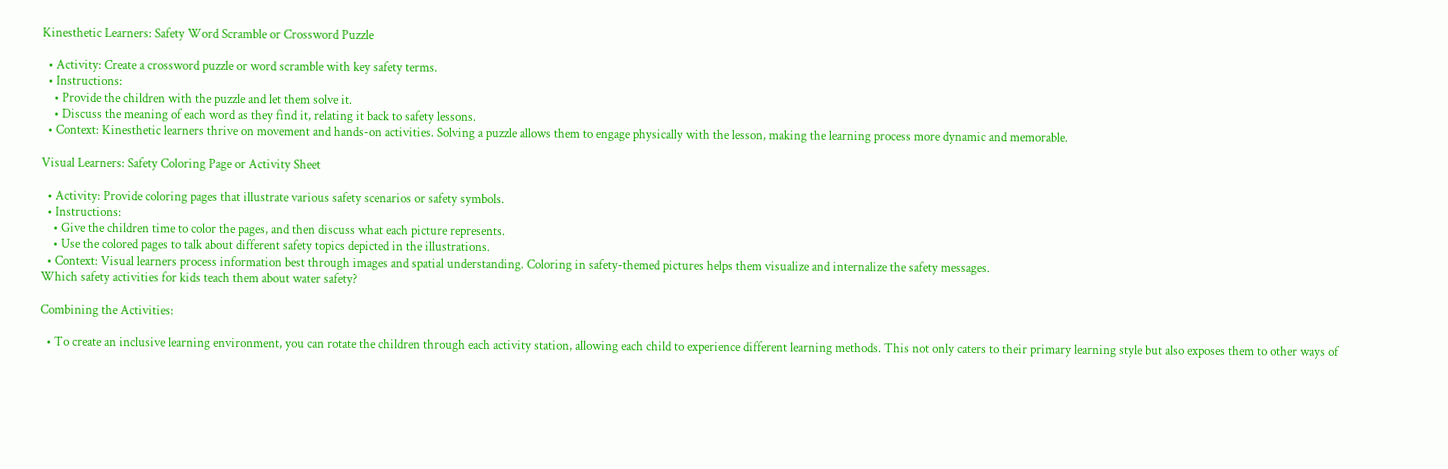Kinesthetic Learners: Safety Word Scramble or Crossword Puzzle

  • Activity: Create a crossword puzzle or word scramble with key safety terms.
  • Instructions:
    • Provide the children with the puzzle and let them solve it.
    • Discuss the meaning of each word as they find it, relating it back to safety lessons.
  • Context: Kinesthetic learners thrive on movement and hands-on activities. Solving a puzzle allows them to engage physically with the lesson, making the learning process more dynamic and memorable.

Visual Learners: Safety Coloring Page or Activity Sheet

  • Activity: Provide coloring pages that illustrate various safety scenarios or safety symbols.
  • Instructions:
    • Give the children time to color the pages, and then discuss what each picture represents.
    • Use the colored pages to talk about different safety topics depicted in the illustrations.
  • Context: Visual learners process information best through images and spatial understanding. Coloring in safety-themed pictures helps them visualize and internalize the safety messages.
Which safety activities for kids teach them about water safety?

Combining the Activities:

  • To create an inclusive learning environment, you can rotate the children through each activity station, allowing each child to experience different learning methods. This not only caters to their primary learning style but also exposes them to other ways of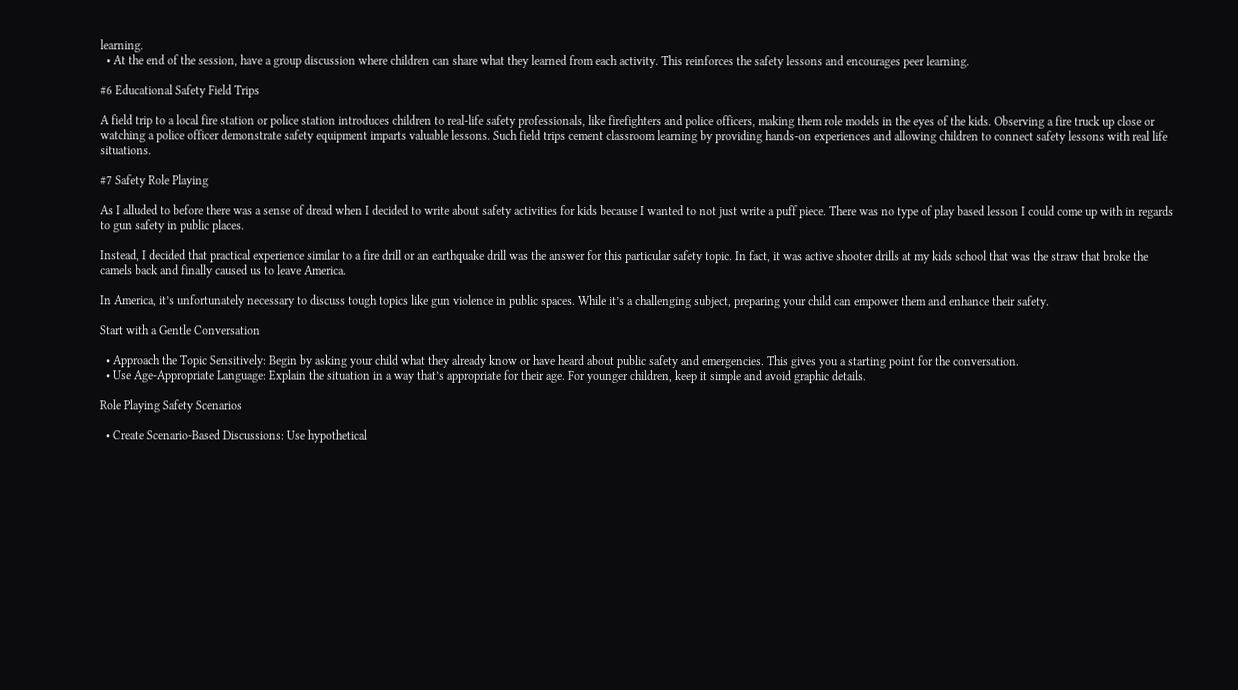learning.
  • At the end of the session, have a group discussion where children can share what they learned from each activity. This reinforces the safety lessons and encourages peer learning.

#6 Educational Safety Field Trips

A field trip to a local fire station or police station introduces children to real-life safety professionals, like firefighters and police officers, making them role models in the eyes of the kids. Observing a fire truck up close or watching a police officer demonstrate safety equipment imparts valuable lessons. Such field trips cement classroom learning by providing hands-on experiences and allowing children to connect safety lessons with real life situations.

#7 Safety Role Playing

As I alluded to before there was a sense of dread when I decided to write about safety activities for kids because I wanted to not just write a puff piece. There was no type of play based lesson I could come up with in regards to gun safety in public places.

Instead, I decided that practical experience similar to a fire drill or an earthquake drill was the answer for this particular safety topic. In fact, it was active shooter drills at my kids school that was the straw that broke the camels back and finally caused us to leave America.

In America, it’s unfortunately necessary to discuss tough topics like gun violence in public spaces. While it’s a challenging subject, preparing your child can empower them and enhance their safety.

Start with a Gentle Conversation

  • Approach the Topic Sensitively: Begin by asking your child what they already know or have heard about public safety and emergencies. This gives you a starting point for the conversation.
  • Use Age-Appropriate Language: Explain the situation in a way that’s appropriate for their age. For younger children, keep it simple and avoid graphic details.

Role Playing Safety Scenarios

  • Create Scenario-Based Discussions: Use hypothetical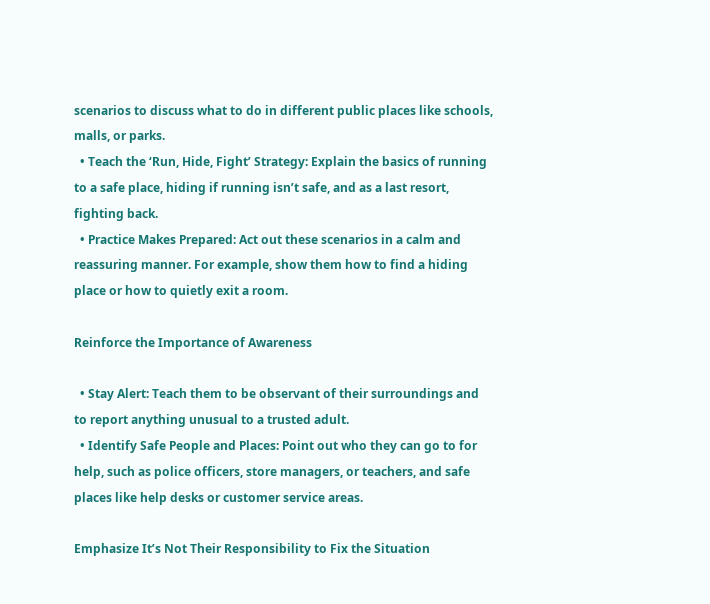scenarios to discuss what to do in different public places like schools, malls, or parks.
  • Teach the ‘Run, Hide, Fight’ Strategy: Explain the basics of running to a safe place, hiding if running isn’t safe, and as a last resort, fighting back.
  • Practice Makes Prepared: Act out these scenarios in a calm and reassuring manner. For example, show them how to find a hiding place or how to quietly exit a room.

Reinforce the Importance of Awareness

  • Stay Alert: Teach them to be observant of their surroundings and to report anything unusual to a trusted adult.
  • Identify Safe People and Places: Point out who they can go to for help, such as police officers, store managers, or teachers, and safe places like help desks or customer service areas.

Emphasize It’s Not Their Responsibility to Fix the Situation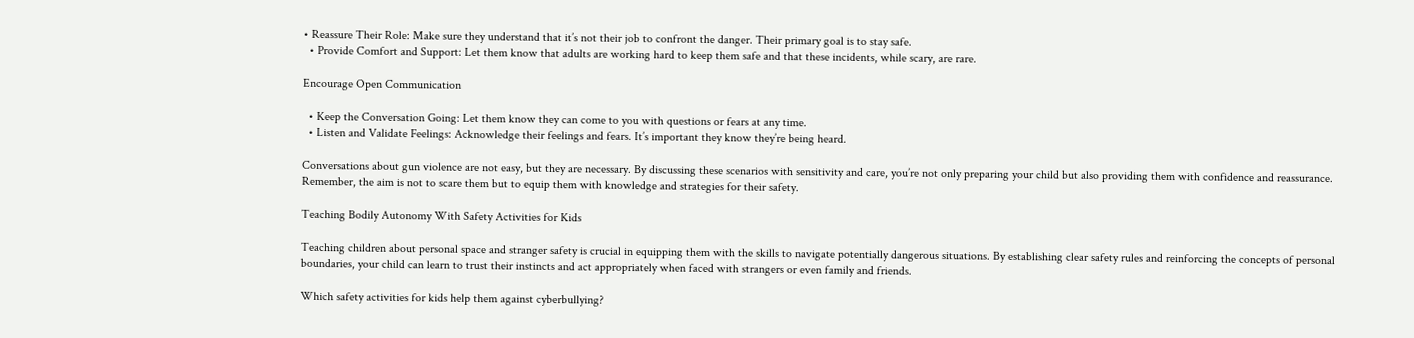• Reassure Their Role: Make sure they understand that it’s not their job to confront the danger. Their primary goal is to stay safe.
  • Provide Comfort and Support: Let them know that adults are working hard to keep them safe and that these incidents, while scary, are rare.

Encourage Open Communication

  • Keep the Conversation Going: Let them know they can come to you with questions or fears at any time.
  • Listen and Validate Feelings: Acknowledge their feelings and fears. It’s important they know they’re being heard.

Conversations about gun violence are not easy, but they are necessary. By discussing these scenarios with sensitivity and care, you’re not only preparing your child but also providing them with confidence and reassurance. Remember, the aim is not to scare them but to equip them with knowledge and strategies for their safety.

Teaching Bodily Autonomy With Safety Activities for Kids

Teaching children about personal space and stranger safety is crucial in equipping them with the skills to navigate potentially dangerous situations. By establishing clear safety rules and reinforcing the concepts of personal boundaries, your child can learn to trust their instincts and act appropriately when faced with strangers or even family and friends.

Which safety activities for kids help them against cyberbullying?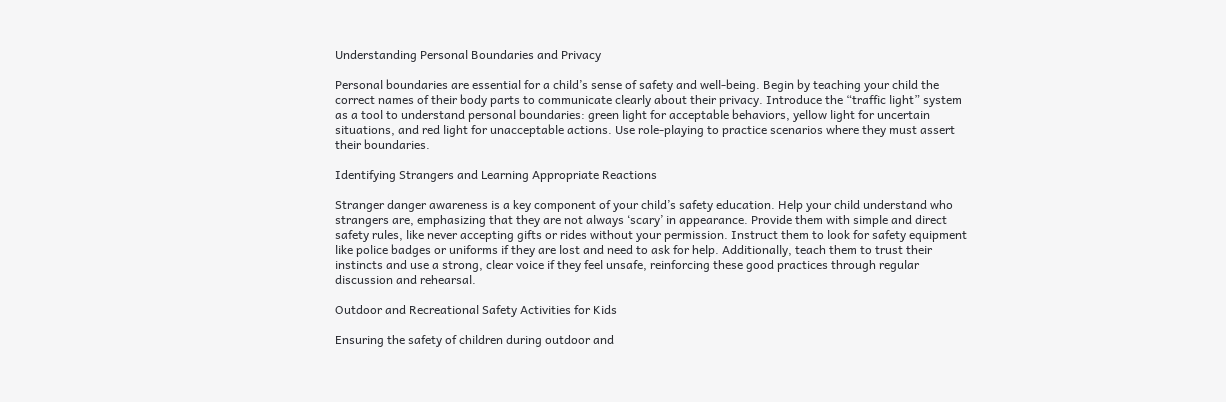Understanding Personal Boundaries and Privacy

Personal boundaries are essential for a child’s sense of safety and well-being. Begin by teaching your child the correct names of their body parts to communicate clearly about their privacy. Introduce the “traffic light” system as a tool to understand personal boundaries: green light for acceptable behaviors, yellow light for uncertain situations, and red light for unacceptable actions. Use role-playing to practice scenarios where they must assert their boundaries.

Identifying Strangers and Learning Appropriate Reactions

Stranger danger awareness is a key component of your child’s safety education. Help your child understand who strangers are, emphasizing that they are not always ‘scary’ in appearance. Provide them with simple and direct safety rules, like never accepting gifts or rides without your permission. Instruct them to look for safety equipment like police badges or uniforms if they are lost and need to ask for help. Additionally, teach them to trust their instincts and use a strong, clear voice if they feel unsafe, reinforcing these good practices through regular discussion and rehearsal.

Outdoor and Recreational Safety Activities for Kids

Ensuring the safety of children during outdoor and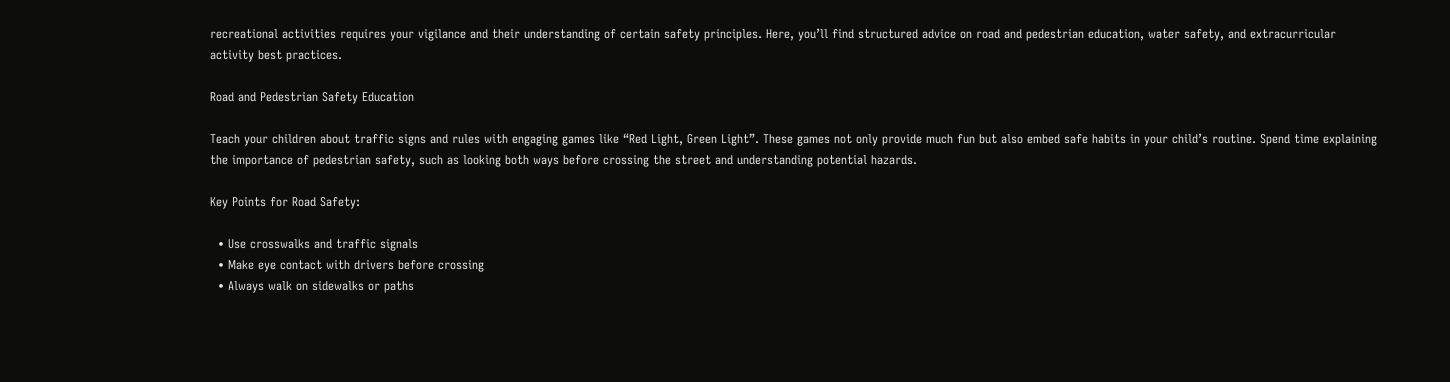recreational activities requires your vigilance and their understanding of certain safety principles. Here, you’ll find structured advice on road and pedestrian education, water safety, and extracurricular activity best practices.

Road and Pedestrian Safety Education

Teach your children about traffic signs and rules with engaging games like “Red Light, Green Light”. These games not only provide much fun but also embed safe habits in your child’s routine. Spend time explaining the importance of pedestrian safety, such as looking both ways before crossing the street and understanding potential hazards.

Key Points for Road Safety:

  • Use crosswalks and traffic signals
  • Make eye contact with drivers before crossing
  • Always walk on sidewalks or paths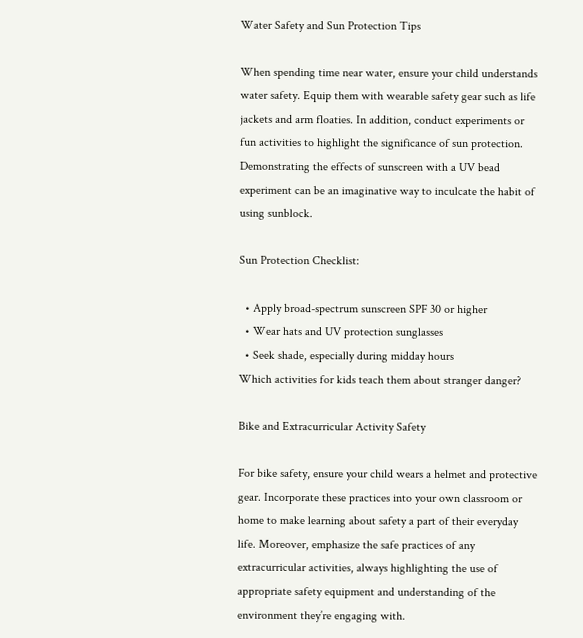Water Safety and Sun Protection Tips

When spending time near water, ensure your child understands water safety. Equip them with wearable safety gear such as life jackets and arm floaties. In addition, conduct experiments or fun activities to highlight the significance of sun protection. Demonstrating the effects of sunscreen with a UV bead experiment can be an imaginative way to inculcate the habit of using sunblock.

Sun Protection Checklist:

  • Apply broad-spectrum sunscreen SPF 30 or higher
  • Wear hats and UV protection sunglasses
  • Seek shade, especially during midday hours
Which activities for kids teach them about stranger danger?

Bike and Extracurricular Activity Safety

For bike safety, ensure your child wears a helmet and protective gear. Incorporate these practices into your own classroom or home to make learning about safety a part of their everyday life. Moreover, emphasize the safe practices of any extracurricular activities, always highlighting the use of appropriate safety equipment and understanding of the environment they’re engaging with.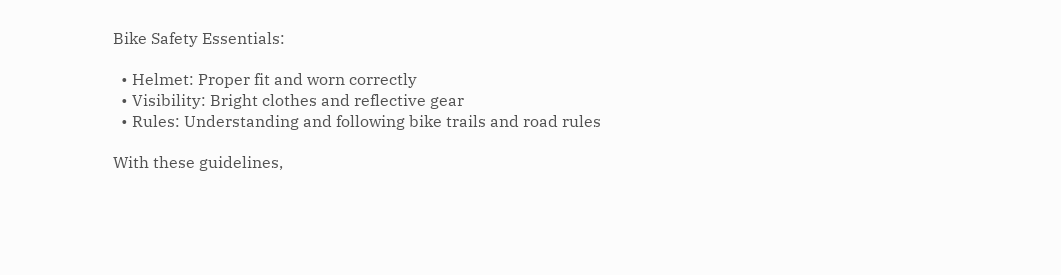Bike Safety Essentials:

  • Helmet: Proper fit and worn correctly
  • Visibility: Bright clothes and reflective gear
  • Rules: Understanding and following bike trails and road rules

With these guidelines,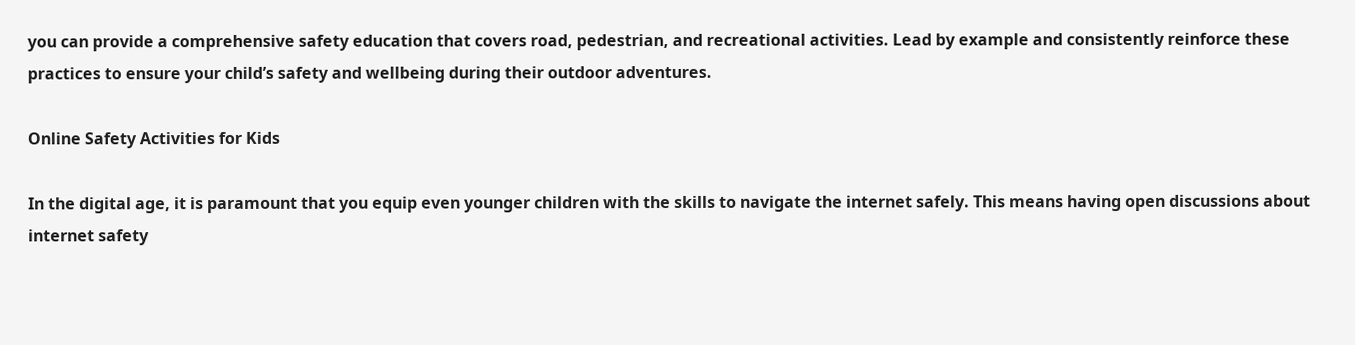you can provide a comprehensive safety education that covers road, pedestrian, and recreational activities. Lead by example and consistently reinforce these practices to ensure your child’s safety and wellbeing during their outdoor adventures.

Online Safety Activities for Kids

In the digital age, it is paramount that you equip even younger children with the skills to navigate the internet safely. This means having open discussions about internet safety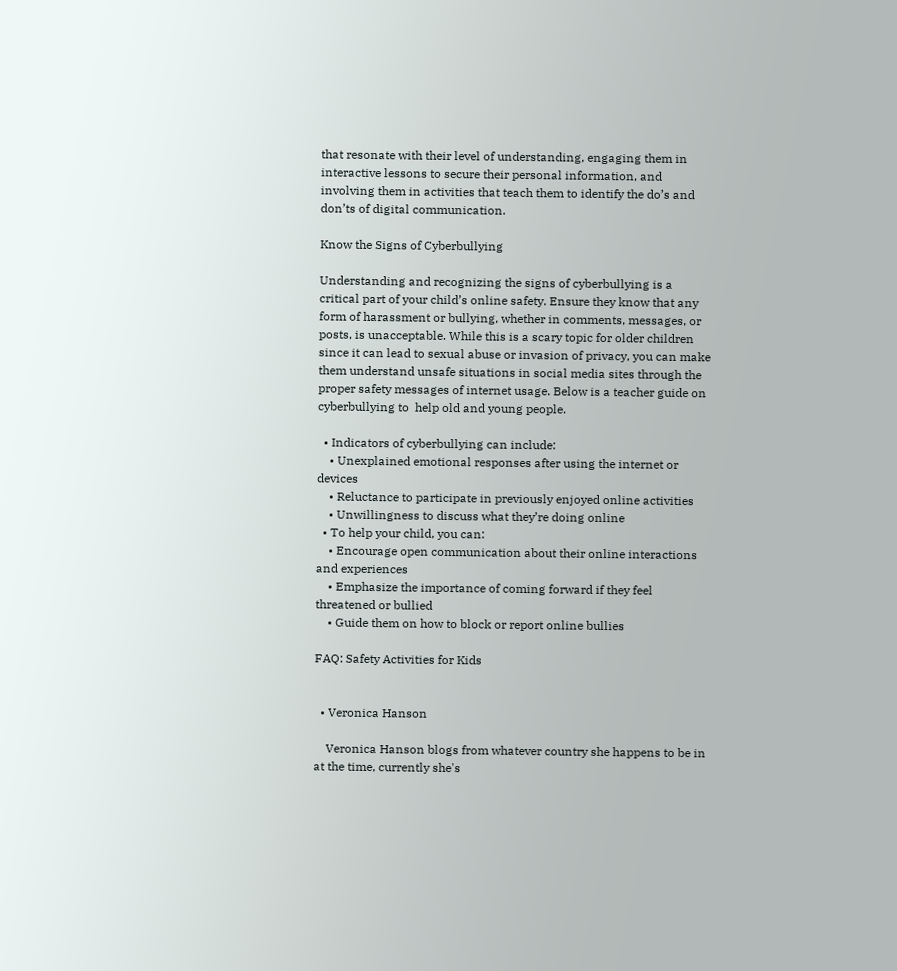that resonate with their level of understanding, engaging them in interactive lessons to secure their personal information, and involving them in activities that teach them to identify the do’s and don’ts of digital communication.

Know the Signs of Cyberbullying

Understanding and recognizing the signs of cyberbullying is a critical part of your child’s online safety. Ensure they know that any form of harassment or bullying, whether in comments, messages, or posts, is unacceptable. While this is a scary topic for older children since it can lead to sexual abuse or invasion of privacy, you can make them understand unsafe situations in social media sites through the proper safety messages of internet usage. Below is a teacher guide on cyberbullying to  help old and young people.

  • Indicators of cyberbullying can include:
    • Unexplained emotional responses after using the internet or devices
    • Reluctance to participate in previously enjoyed online activities
    • Unwillingness to discuss what they’re doing online
  • To help your child, you can:
    • Encourage open communication about their online interactions and experiences
    • Emphasize the importance of coming forward if they feel threatened or bullied
    • Guide them on how to block or report online bullies

FAQ: Safety Activities for Kids


  • Veronica Hanson

    Veronica Hanson blogs from whatever country she happens to be in at the time, currently she's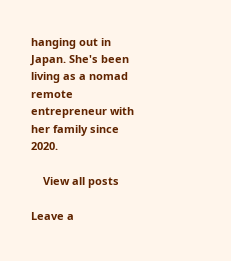hanging out in Japan. She's been living as a nomad remote entrepreneur with her family since 2020.

    View all posts

Leave a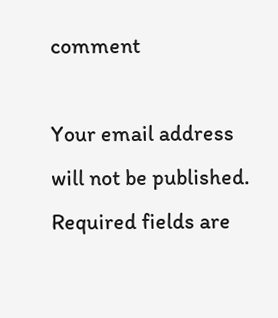comment

Your email address will not be published. Required fields are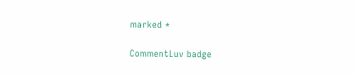marked *

CommentLuv badge